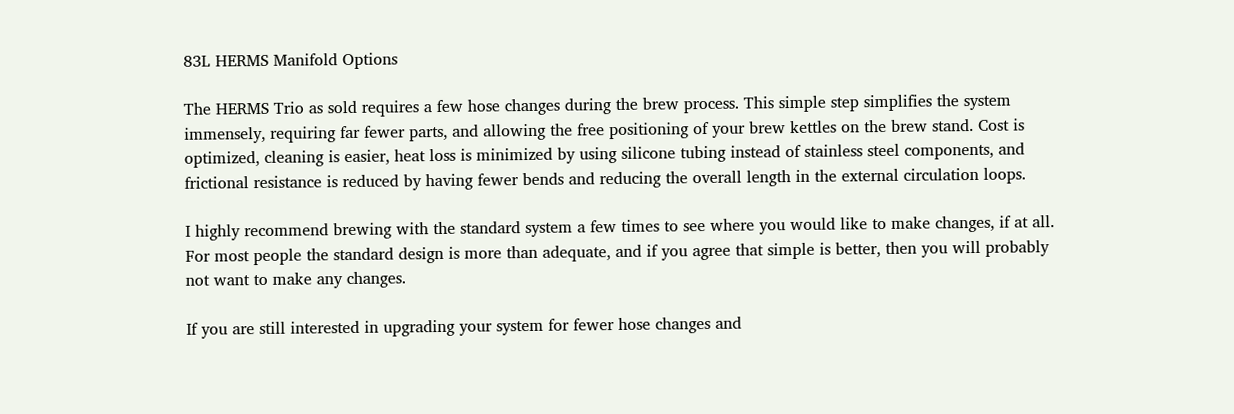83L HERMS Manifold Options

The HERMS Trio as sold requires a few hose changes during the brew process. This simple step simplifies the system immensely, requiring far fewer parts, and allowing the free positioning of your brew kettles on the brew stand. Cost is optimized, cleaning is easier, heat loss is minimized by using silicone tubing instead of stainless steel components, and frictional resistance is reduced by having fewer bends and reducing the overall length in the external circulation loops.

I highly recommend brewing with the standard system a few times to see where you would like to make changes, if at all. For most people the standard design is more than adequate, and if you agree that simple is better, then you will probably not want to make any changes.

If you are still interested in upgrading your system for fewer hose changes and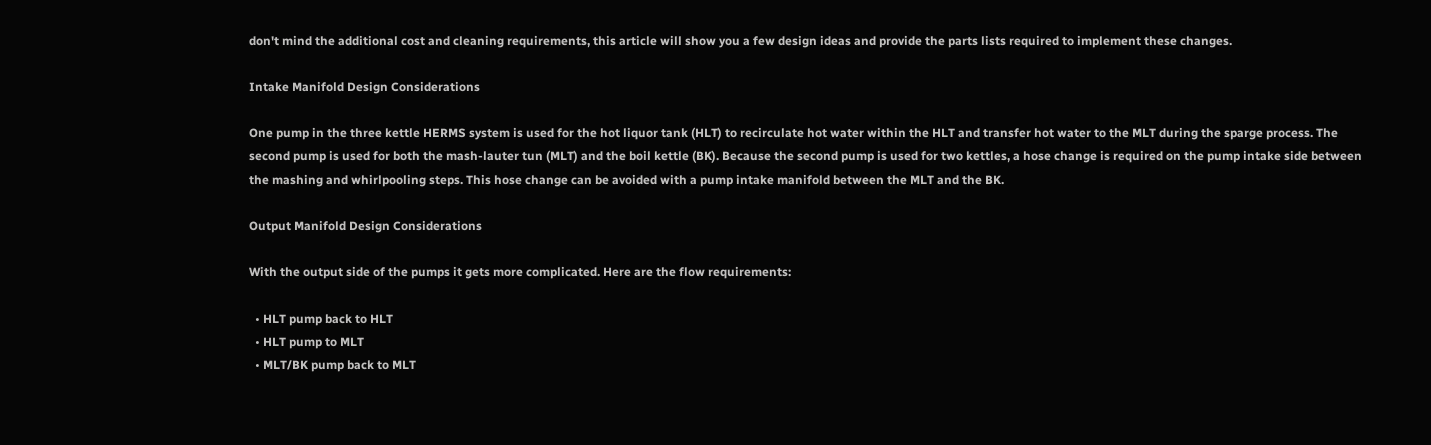don't mind the additional cost and cleaning requirements, this article will show you a few design ideas and provide the parts lists required to implement these changes.

Intake Manifold Design Considerations

One pump in the three kettle HERMS system is used for the hot liquor tank (HLT) to recirculate hot water within the HLT and transfer hot water to the MLT during the sparge process. The second pump is used for both the mash-lauter tun (MLT) and the boil kettle (BK). Because the second pump is used for two kettles, a hose change is required on the pump intake side between the mashing and whirlpooling steps. This hose change can be avoided with a pump intake manifold between the MLT and the BK.

Output Manifold Design Considerations

With the output side of the pumps it gets more complicated. Here are the flow requirements:

  • HLT pump back to HLT
  • HLT pump to MLT
  • MLT/BK pump back to MLT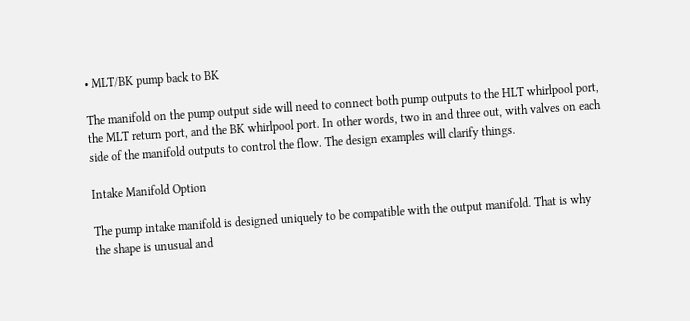• MLT/BK pump back to BK

The manifold on the pump output side will need to connect both pump outputs to the HLT whirlpool port, the MLT return port, and the BK whirlpool port. In other words, two in and three out, with valves on each side of the manifold outputs to control the flow. The design examples will clarify things.

Intake Manifold Option

The pump intake manifold is designed uniquely to be compatible with the output manifold. That is why the shape is unusual and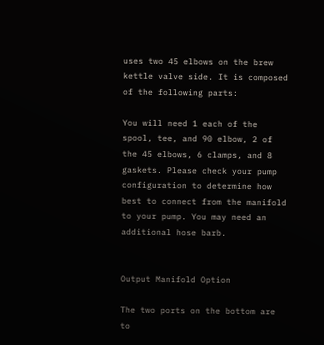uses two 45 elbows on the brew kettle valve side. It is composed of the following parts:

You will need 1 each of the spool, tee, and 90 elbow, 2 of the 45 elbows, 6 clamps, and 8 gaskets. Please check your pump configuration to determine how best to connect from the manifold to your pump. You may need an additional hose barb.


Output Manifold Option

The two ports on the bottom are to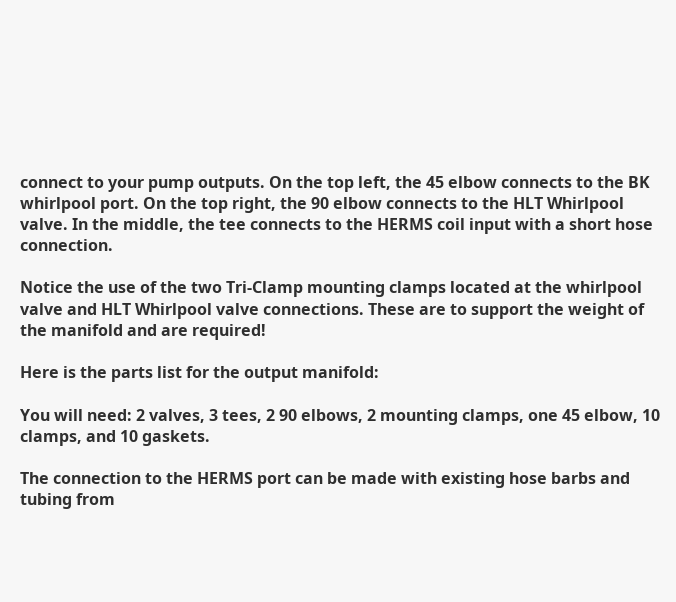connect to your pump outputs. On the top left, the 45 elbow connects to the BK whirlpool port. On the top right, the 90 elbow connects to the HLT Whirlpool valve. In the middle, the tee connects to the HERMS coil input with a short hose connection.

Notice the use of the two Tri-Clamp mounting clamps located at the whirlpool valve and HLT Whirlpool valve connections. These are to support the weight of the manifold and are required!

Here is the parts list for the output manifold:

You will need: 2 valves, 3 tees, 2 90 elbows, 2 mounting clamps, one 45 elbow, 10 clamps, and 10 gaskets.

The connection to the HERMS port can be made with existing hose barbs and tubing from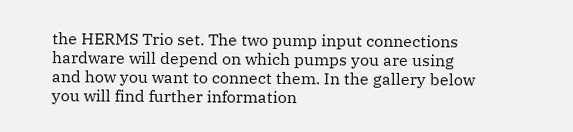the HERMS Trio set. The two pump input connections hardware will depend on which pumps you are using and how you want to connect them. In the gallery below you will find further information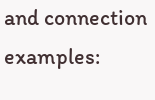and connection examples: